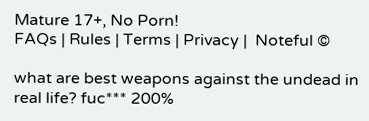Mature 17+, No Porn!
FAQs | Rules | Terms | Privacy |  Noteful ©

what are best weapons against the undead in real life? fuc*** 200%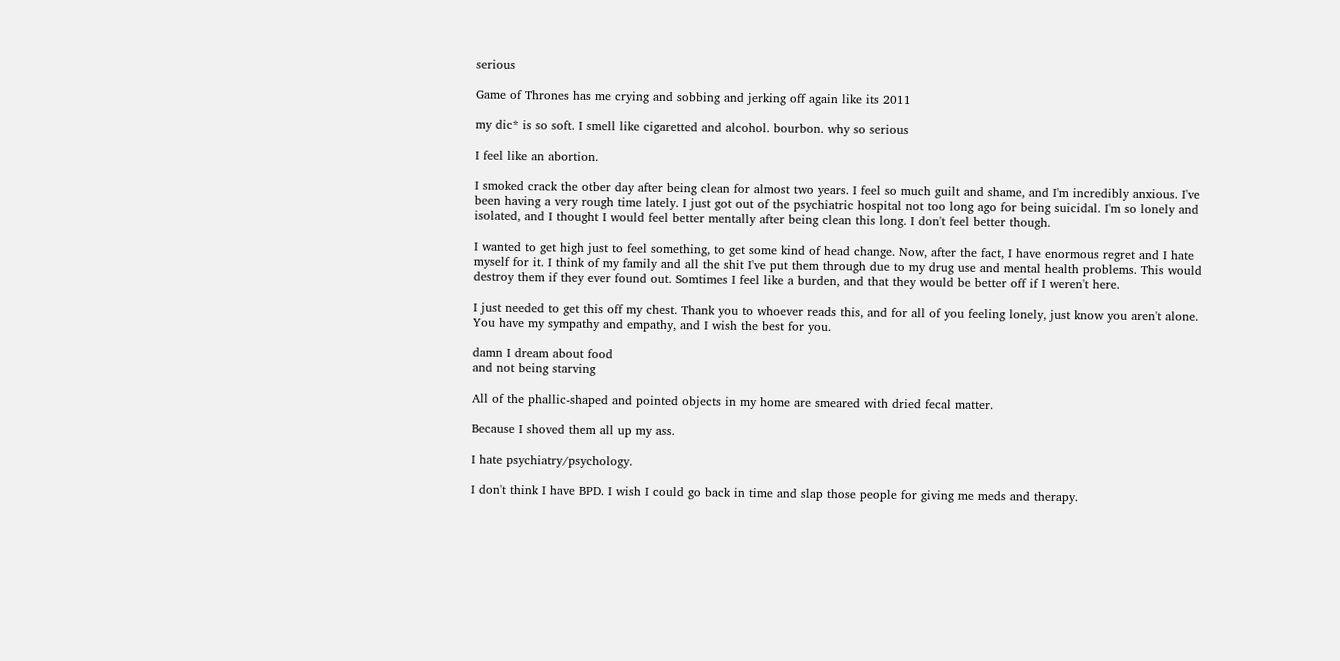serious

Game of Thrones has me crying and sobbing and jerking off again like its 2011

my dic* is so soft. I smell like cigaretted and alcohol. bourbon. why so serious

I feel like an abortion.

I smoked crack the otber day after being clean for almost two years. I feel so much guilt and shame, and I'm incredibly anxious. I've been having a very rough time lately. I just got out of the psychiatric hospital not too long ago for being suicidal. I'm so lonely and isolated, and I thought I would feel better mentally after being clean this long. I don't feel better though.

I wanted to get high just to feel something, to get some kind of head change. Now, after the fact, I have enormous regret and I hate myself for it. I think of my family and all the shit I've put them through due to my drug use and mental health problems. This would destroy them if they ever found out. Somtimes I feel like a burden, and that they would be better off if I weren't here.

I just needed to get this off my chest. Thank you to whoever reads this, and for all of you feeling lonely, just know you aren't alone. You have my sympathy and empathy, and I wish the best for you.

damn I dream about food
and not being starving

All of the phallic-shaped and pointed objects in my home are smeared with dried fecal matter.

Because I shoved them all up my ass.

I hate psychiatry/psychology.

I don't think I have BPD. I wish I could go back in time and slap those people for giving me meds and therapy.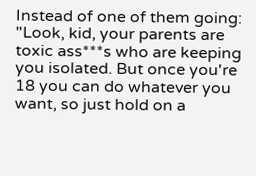Instead of one of them going: "Look, kid, your parents are toxic ass***s who are keeping you isolated. But once you're 18 you can do whatever you want, so just hold on a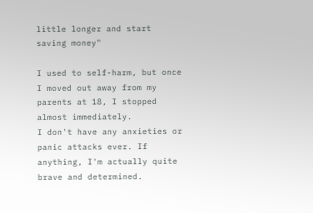little longer and start saving money"

I used to self-harm, but once I moved out away from my parents at 18, I stopped almost immediately.
I don't have any anxieties or panic attacks ever. If anything, I'm actually quite brave and determined.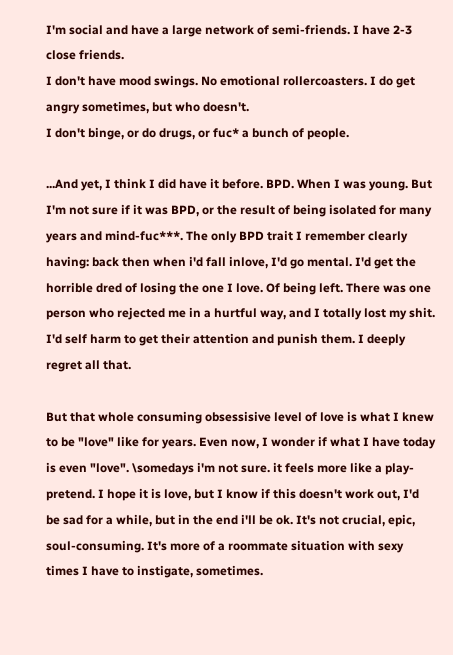I'm social and have a large network of semi-friends. I have 2-3 close friends.
I don't have mood swings. No emotional rollercoasters. I do get angry sometimes, but who doesn't.
I don't binge, or do drugs, or fuc* a bunch of people.

...And yet, I think I did have it before. BPD. When I was young. But I'm not sure if it was BPD, or the result of being isolated for many years and mind-fuc***. The only BPD trait I remember clearly having: back then when i'd fall inlove, I'd go mental. I'd get the horrible dred of losing the one I love. Of being left. There was one person who rejected me in a hurtful way, and I totally lost my shit. I'd self harm to get their attention and punish them. I deeply regret all that.

But that whole consuming obsessisive level of love is what I knew to be "love" like for years. Even now, I wonder if what I have today is even "love". \somedays i'm not sure. it feels more like a play-pretend. I hope it is love, but I know if this doesn't work out, I'd be sad for a while, but in the end i'll be ok. It's not crucial, epic, soul-consuming. It's more of a roommate situation with sexy times I have to instigate, sometimes.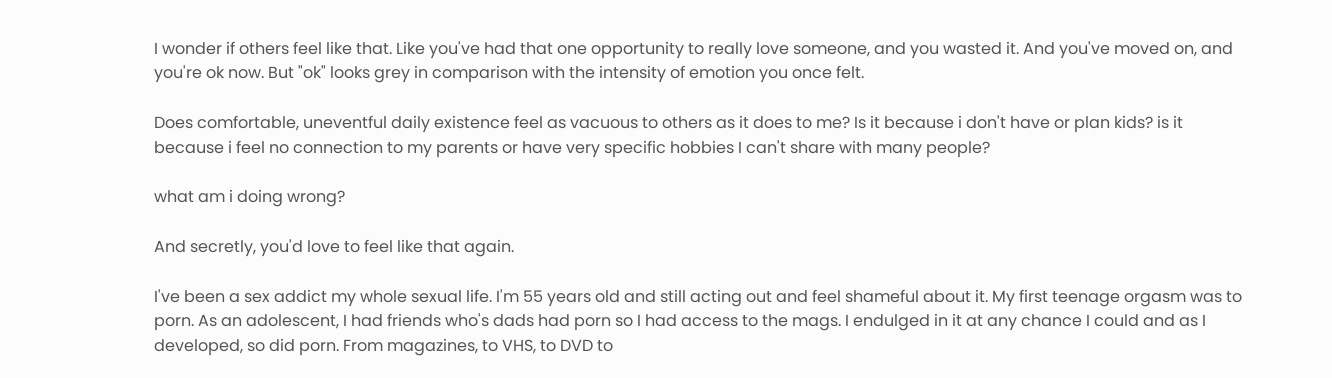I wonder if others feel like that. Like you've had that one opportunity to really love someone, and you wasted it. And you've moved on, and you're ok now. But "ok" looks grey in comparison with the intensity of emotion you once felt.

Does comfortable, uneventful daily existence feel as vacuous to others as it does to me? Is it because i don't have or plan kids? is it because i feel no connection to my parents or have very specific hobbies I can't share with many people?

what am i doing wrong?

And secretly, you'd love to feel like that again.

I've been a sex addict my whole sexual life. I'm 55 years old and still acting out and feel shameful about it. My first teenage orgasm was to porn. As an adolescent, I had friends who's dads had porn so I had access to the mags. I endulged in it at any chance I could and as I developed, so did porn. From magazines, to VHS, to DVD to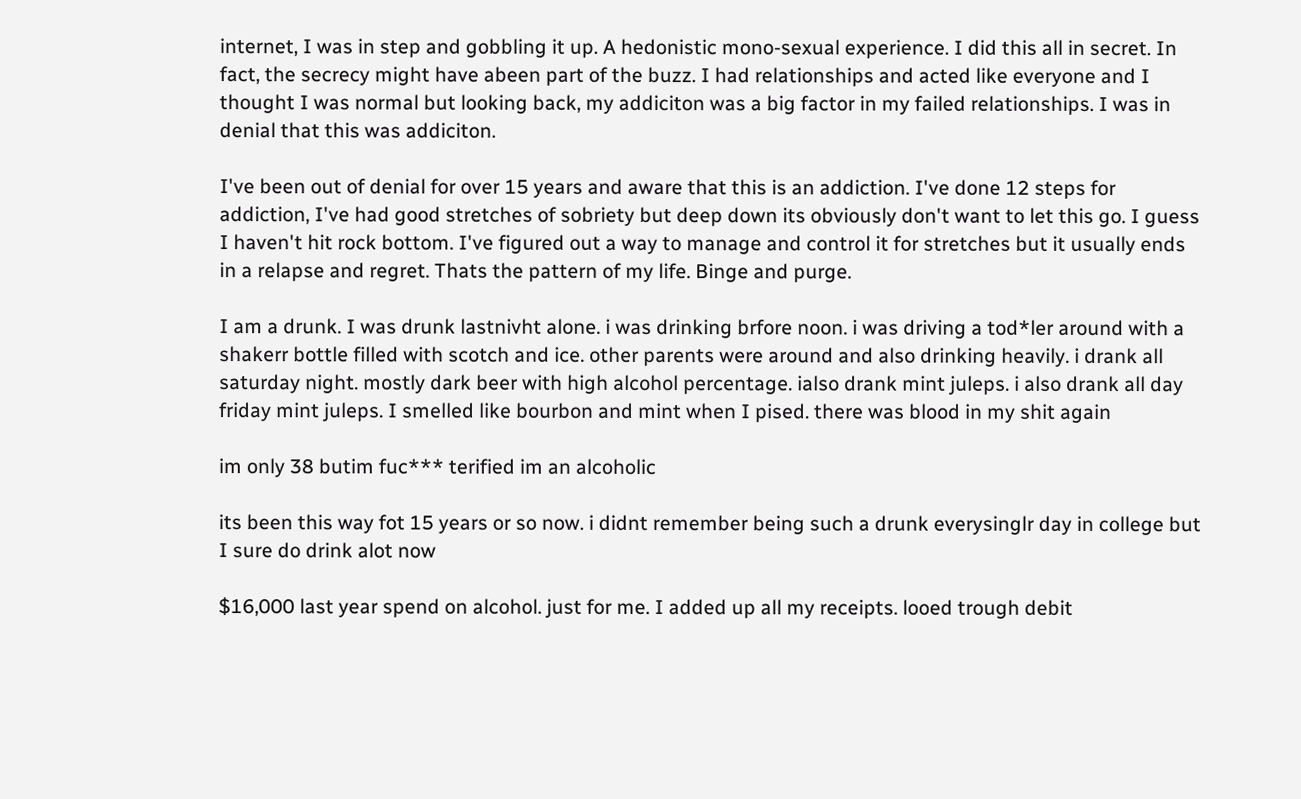internet, I was in step and gobbling it up. A hedonistic mono-sexual experience. I did this all in secret. In fact, the secrecy might have abeen part of the buzz. I had relationships and acted like everyone and I thought I was normal but looking back, my addiciton was a big factor in my failed relationships. I was in denial that this was addiciton.

I've been out of denial for over 15 years and aware that this is an addiction. I've done 12 steps for addiction, I've had good stretches of sobriety but deep down its obviously don't want to let this go. I guess I haven't hit rock bottom. I've figured out a way to manage and control it for stretches but it usually ends in a relapse and regret. Thats the pattern of my life. Binge and purge.

I am a drunk. I was drunk lastnivht alone. i was drinking brfore noon. i was driving a tod*ler around with a shakerr bottle filled with scotch and ice. other parents were around and also drinking heavily. i drank all saturday night. mostly dark beer with high alcohol percentage. ialso drank mint juleps. i also drank all day friday mint juleps. I smelled like bourbon and mint when I pised. there was blood in my shit again

im only 38 butim fuc*** terified im an alcoholic

its been this way fot 15 years or so now. i didnt remember being such a drunk everysinglr day in college but I sure do drink alot now

$16,000 last year spend on alcohol. just for me. I added up all my receipts. looed trough debit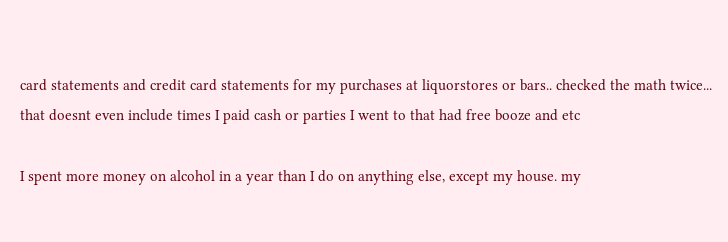card statements and credit card statements for my purchases at liquorstores or bars.. checked the math twice... that doesnt even include times I paid cash or parties I went to that had free booze and etc

I spent more money on alcohol in a year than I do on anything else, except my house. my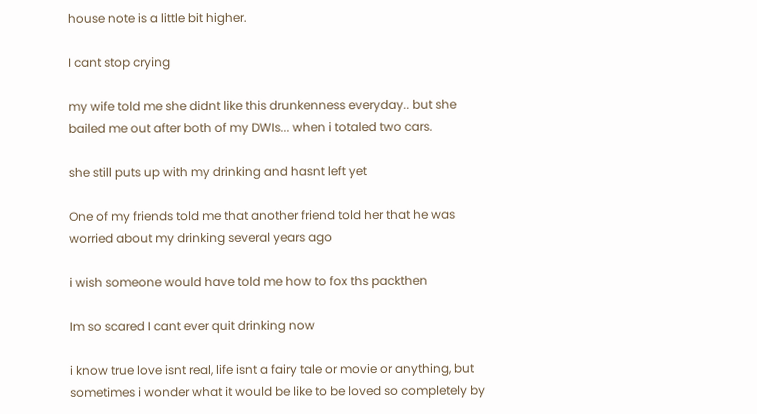house note is a little bit higher.

I cant stop crying

my wife told me she didnt like this drunkenness everyday.. but she bailed me out after both of my DWIs... when i totaled two cars.

she still puts up with my drinking and hasnt left yet

One of my friends told me that another friend told her that he was worried about my drinking several years ago

i wish someone would have told me how to fox ths packthen

Im so scared I cant ever quit drinking now

i know true love isnt real, life isnt a fairy tale or movie or anything, but sometimes i wonder what it would be like to be loved so completely by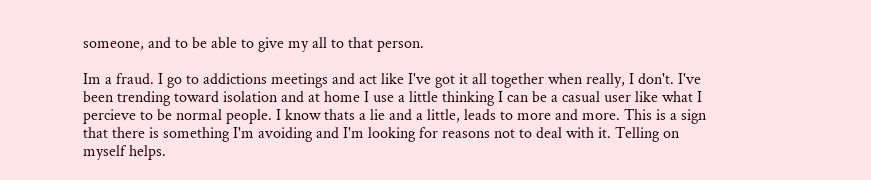someone, and to be able to give my all to that person.

Im a fraud. I go to addictions meetings and act like I've got it all together when really, I don't. I've been trending toward isolation and at home I use a little thinking I can be a casual user like what I percieve to be normal people. I know thats a lie and a little, leads to more and more. This is a sign that there is something I'm avoiding and I'm looking for reasons not to deal with it. Telling on myself helps.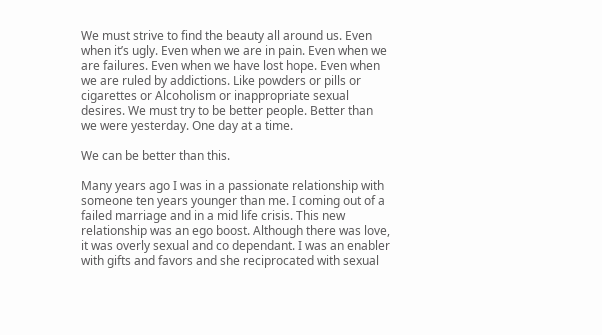We must strive to find the beauty all around us. Even when it’s ugly. Even when we are in pain. Even when we are failures. Even when we have lost hope. Even when we are ruled by addictions. Like powders or pills or cigarettes or Alcoholism or inappropriate sexual desires. We must try to be better people. Better than we were yesterday. One day at a time.

We can be better than this.

Many years ago I was in a passionate relationship with someone ten years younger than me. I coming out of a failed marriage and in a mid life crisis. This new relationship was an ego boost. Although there was love, it was overly sexual and co dependant. I was an enabler with gifts and favors and she reciprocated with sexual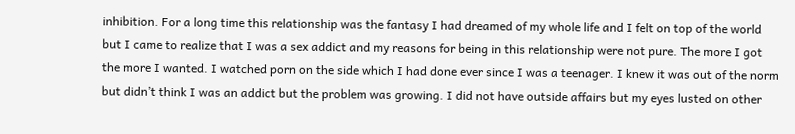inhibition. For a long time this relationship was the fantasy I had dreamed of my whole life and I felt on top of the world but I came to realize that I was a sex addict and my reasons for being in this relationship were not pure. The more I got the more I wanted. I watched porn on the side which I had done ever since I was a teenager. I knew it was out of the norm but didn’t think I was an addict but the problem was growing. I did not have outside affairs but my eyes lusted on other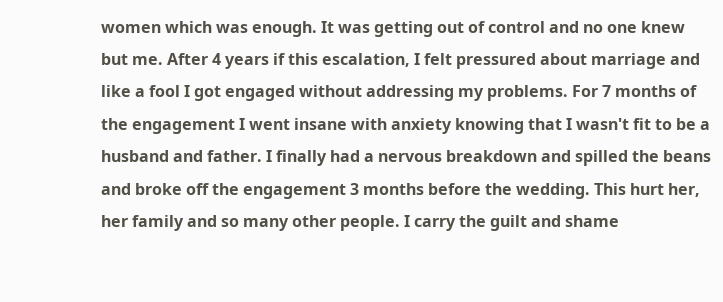women which was enough. It was getting out of control and no one knew but me. After 4 years if this escalation, I felt pressured about marriage and like a fool I got engaged without addressing my problems. For 7 months of the engagement I went insane with anxiety knowing that I wasn't fit to be a husband and father. I finally had a nervous breakdown and spilled the beans and broke off the engagement 3 months before the wedding. This hurt her, her family and so many other people. I carry the guilt and shame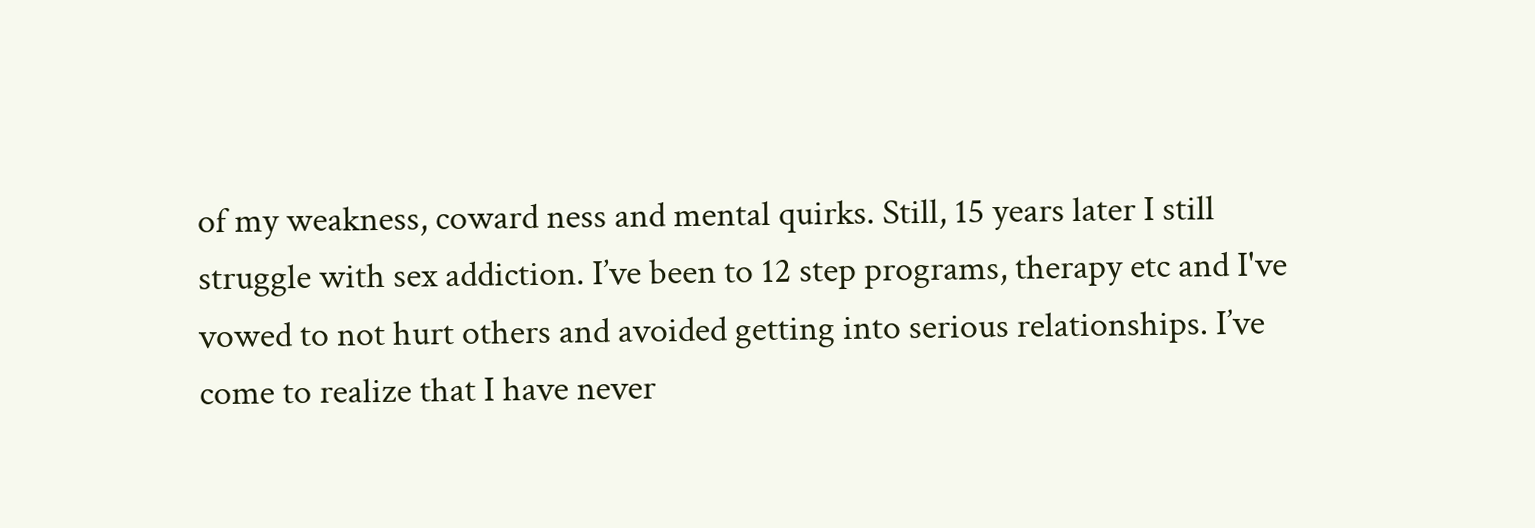of my weakness, coward ness and mental quirks. Still, 15 years later I still struggle with sex addiction. I’ve been to 12 step programs, therapy etc and I've vowed to not hurt others and avoided getting into serious relationships. I’ve come to realize that I have never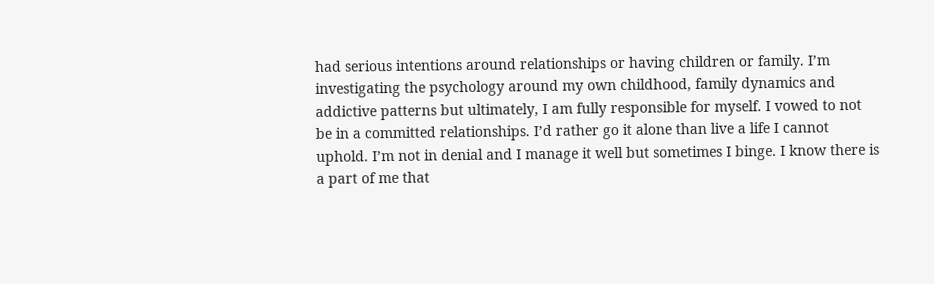had serious intentions around relationships or having children or family. I’m investigating the psychology around my own childhood, family dynamics and addictive patterns but ultimately, I am fully responsible for myself. I vowed to not be in a committed relationships. I’d rather go it alone than live a life I cannot uphold. I’m not in denial and I manage it well but sometimes I binge. I know there is a part of me that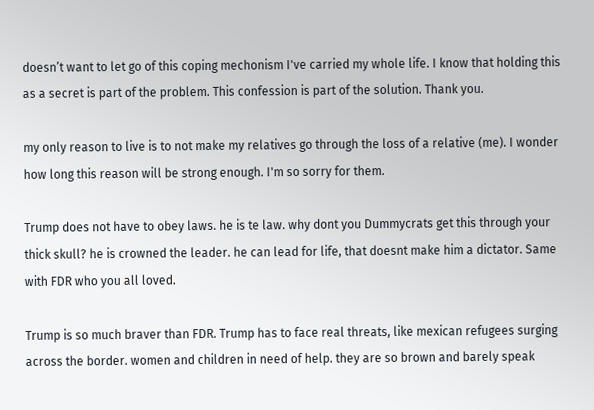doesn’t want to let go of this coping mechonism I've carried my whole life. I know that holding this as a secret is part of the problem. This confession is part of the solution. Thank you.

my only reason to live is to not make my relatives go through the loss of a relative (me). I wonder how long this reason will be strong enough. I'm so sorry for them.

Trump does not have to obey laws. he is te law. why dont you Dummycrats get this through your thick skull? he is crowned the leader. he can lead for life, that doesnt make him a dictator. Same with FDR who you all loved.

Trump is so much braver than FDR. Trump has to face real threats, like mexican refugees surging across the border. women and children in need of help. they are so brown and barely speak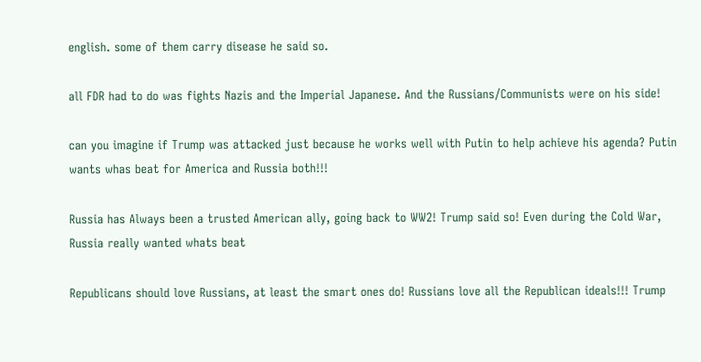english. some of them carry disease he said so.

all FDR had to do was fights Nazis and the Imperial Japanese. And the Russians/Communists were on his side!

can you imagine if Trump was attacked just because he works well with Putin to help achieve his agenda? Putin wants whas beat for America and Russia both!!!

Russia has Always been a trusted American ally, going back to WW2! Trump said so! Even during the Cold War, Russia really wanted whats beat

Republicans should love Russians, at least the smart ones do! Russians love all the Republican ideals!!! Trump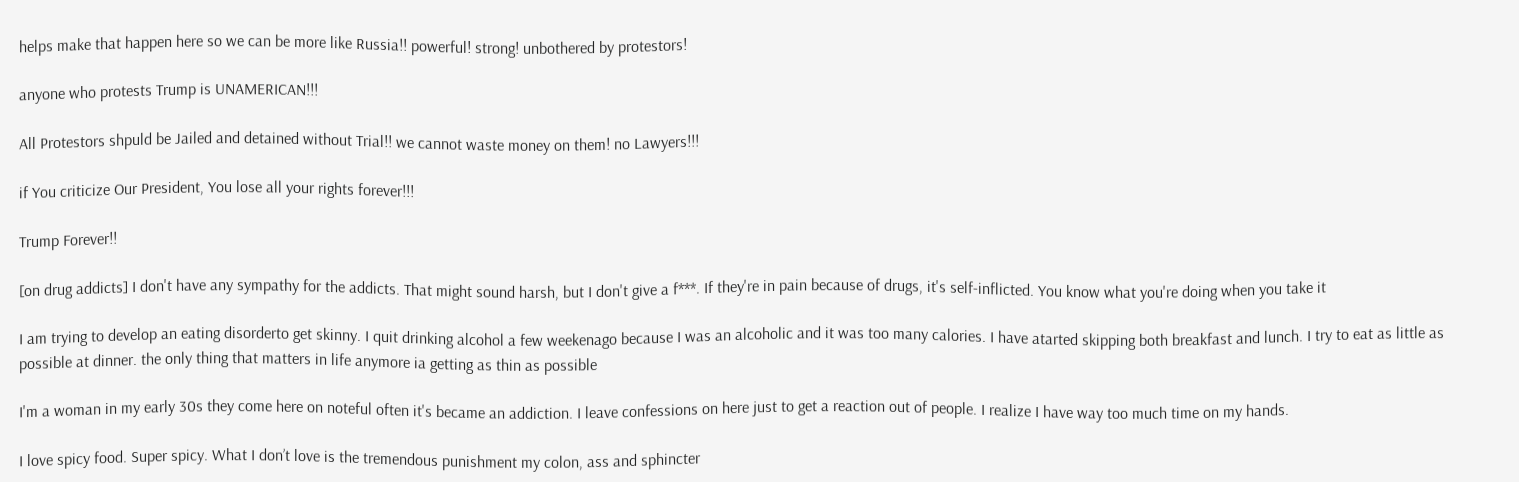helps make that happen here so we can be more like Russia!! powerful! strong! unbothered by protestors!

anyone who protests Trump is UNAMERICAN!!!

All Protestors shpuld be Jailed and detained without Trial!! we cannot waste money on them! no Lawyers!!!

if You criticize Our President, You lose all your rights forever!!!

Trump Forever!!

[on drug addicts] I don't have any sympathy for the addicts. That might sound harsh, but I don't give a f***. If they're in pain because of drugs, it's self-inflicted. You know what you're doing when you take it

I am trying to develop an eating disorderto get skinny. I quit drinking alcohol a few weekenago because I was an alcoholic and it was too many calories. I have atarted skipping both breakfast and lunch. I try to eat as little as possible at dinner. the only thing that matters in life anymore ia getting as thin as possible

I'm a woman in my early 30s they come here on noteful often it's became an addiction. I leave confessions on here just to get a reaction out of people. I realize I have way too much time on my hands.

I love spicy food. Super spicy. What I don’t love is the tremendous punishment my colon, ass and sphincter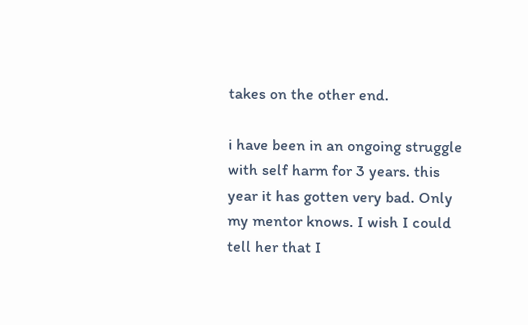takes on the other end.

i have been in an ongoing struggle with self harm for 3 years. this year it has gotten very bad. Only my mentor knows. I wish I could tell her that I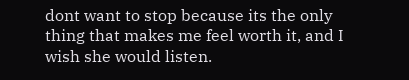dont want to stop because its the only thing that makes me feel worth it, and I wish she would listen.